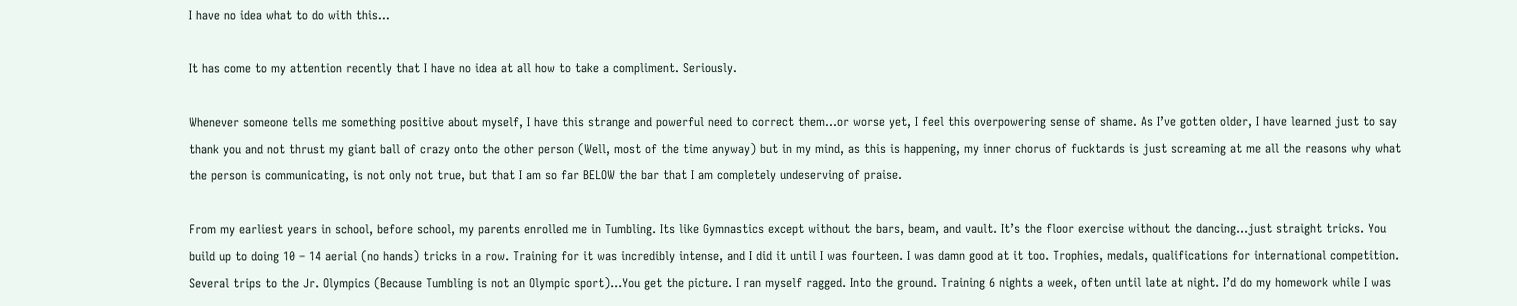I have no idea what to do with this…

It has come to my attention recently that I have no idea at all how to take a compliment. Seriously.

Whenever someone tells me something positive about myself, I have this strange and powerful need to correct them…or worse yet, I feel this overpowering sense of shame. As I’ve gotten older, I have learned just to say thank you and not thrust my giant ball of crazy onto the other person (Well, most of the time anyway) but in my mind, as this is happening, my inner chorus of fucktards is just screaming at me all the reasons why what the person is communicating, is not only not true, but that I am so far BELOW the bar that I am completely undeserving of praise.

From my earliest years in school, before school, my parents enrolled me in Tumbling. Its like Gymnastics except without the bars, beam, and vault. It’s the floor exercise without the dancing…just straight tricks. You build up to doing 10 – 14 aerial (no hands) tricks in a row. Training for it was incredibly intense, and I did it until I was fourteen. I was damn good at it too. Trophies, medals, qualifications for international competition. Several trips to the Jr. Olympics (Because Tumbling is not an Olympic sport)…You get the picture. I ran myself ragged. Into the ground. Training 6 nights a week, often until late at night. I’d do my homework while I was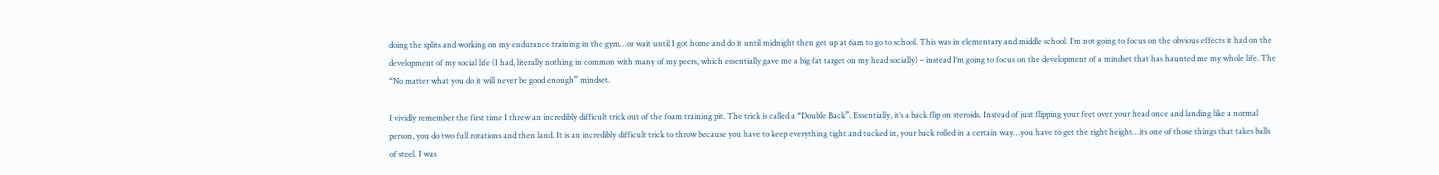doing the splits and working on my endurance training in the gym…or wait until I got home and do it until midnight then get up at 6am to go to school. This was in elementary and middle school. I’m not going to focus on the obvious effects it had on the development of my social life (I had, literally nothing in common with many of my peers, which essentially gave me a big fat target on my head socially) – instead I’m going to focus on the development of a mindset that has haunted me my whole life. The “No matter what you do it will never be good enough” mindset.

I vividly remember the first time I threw an incredibly difficult trick out of the foam training pit. The trick is called a “Double Back”. Essentially, it’s a back flip on steroids. Instead of just flipping your feet over your head once and landing like a normal person, you do two full rotations and then land. It is an incredibly difficult trick to throw because you have to keep everything tight and tucked in, your back rolled in a certain way…you have to get the right height…its one of those things that takes balls of steel. I was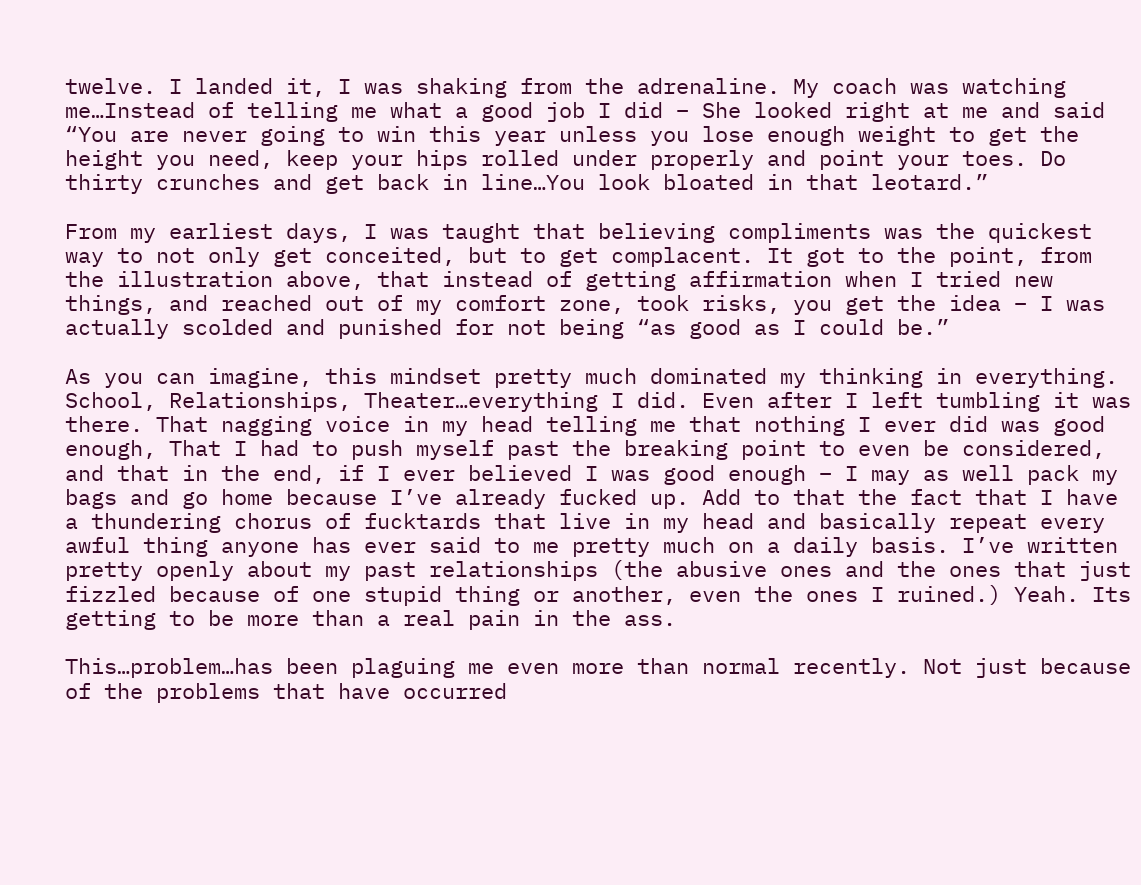twelve. I landed it, I was shaking from the adrenaline. My coach was watching me…Instead of telling me what a good job I did – She looked right at me and said “You are never going to win this year unless you lose enough weight to get the height you need, keep your hips rolled under properly and point your toes. Do thirty crunches and get back in line…You look bloated in that leotard.”

From my earliest days, I was taught that believing compliments was the quickest way to not only get conceited, but to get complacent. It got to the point, from the illustration above, that instead of getting affirmation when I tried new things, and reached out of my comfort zone, took risks, you get the idea – I was actually scolded and punished for not being “as good as I could be.”

As you can imagine, this mindset pretty much dominated my thinking in everything. School, Relationships, Theater…everything I did. Even after I left tumbling it was there. That nagging voice in my head telling me that nothing I ever did was good enough, That I had to push myself past the breaking point to even be considered, and that in the end, if I ever believed I was good enough – I may as well pack my bags and go home because I’ve already fucked up. Add to that the fact that I have a thundering chorus of fucktards that live in my head and basically repeat every awful thing anyone has ever said to me pretty much on a daily basis. I’ve written pretty openly about my past relationships (the abusive ones and the ones that just fizzled because of one stupid thing or another, even the ones I ruined.) Yeah. Its getting to be more than a real pain in the ass.

This…problem…has been plaguing me even more than normal recently. Not just because of the problems that have occurred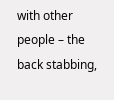with other people – the back stabbing,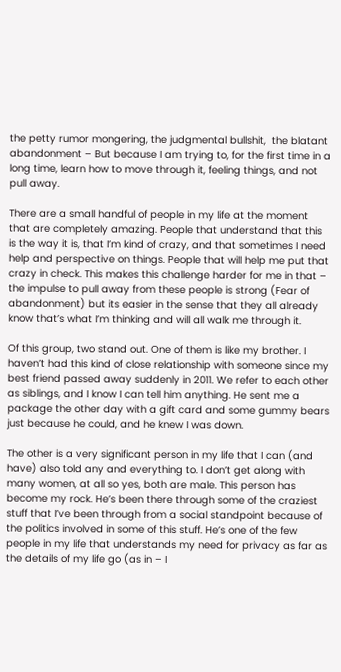the petty rumor mongering, the judgmental bullshit,  the blatant abandonment – But because I am trying to, for the first time in a long time, learn how to move through it, feeling things, and not pull away.

There are a small handful of people in my life at the moment that are completely amazing. People that understand that this is the way it is, that I’m kind of crazy, and that sometimes I need help and perspective on things. People that will help me put that crazy in check. This makes this challenge harder for me in that – the impulse to pull away from these people is strong (Fear of abandonment) but its easier in the sense that they all already know that’s what I’m thinking and will all walk me through it.

Of this group, two stand out. One of them is like my brother. I haven’t had this kind of close relationship with someone since my best friend passed away suddenly in 2011. We refer to each other as siblings, and I know I can tell him anything. He sent me a package the other day with a gift card and some gummy bears just because he could, and he knew I was down.

The other is a very significant person in my life that I can (and have) also told any and everything to. I don’t get along with many women, at all so yes, both are male. This person has become my rock. He’s been there through some of the craziest stuff that I’ve been through from a social standpoint because of the politics involved in some of this stuff. He’s one of the few people in my life that understands my need for privacy as far as the details of my life go (as in – I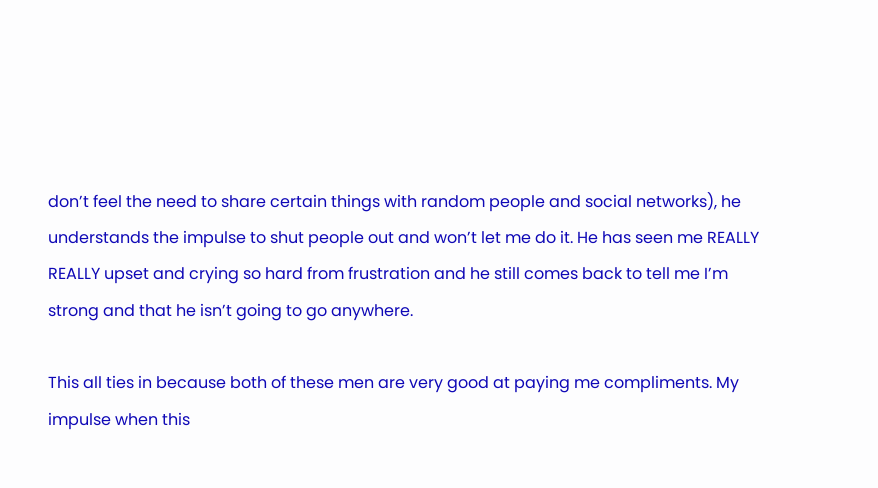don’t feel the need to share certain things with random people and social networks), he understands the impulse to shut people out and won’t let me do it. He has seen me REALLY REALLY upset and crying so hard from frustration and he still comes back to tell me I’m strong and that he isn’t going to go anywhere.

This all ties in because both of these men are very good at paying me compliments. My impulse when this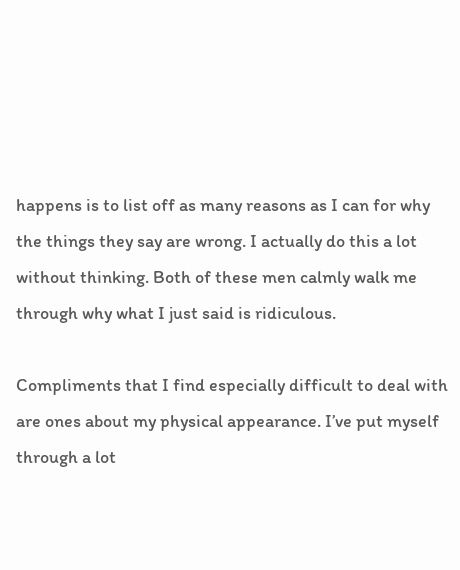happens is to list off as many reasons as I can for why the things they say are wrong. I actually do this a lot without thinking. Both of these men calmly walk me through why what I just said is ridiculous.

Compliments that I find especially difficult to deal with are ones about my physical appearance. I’ve put myself through a lot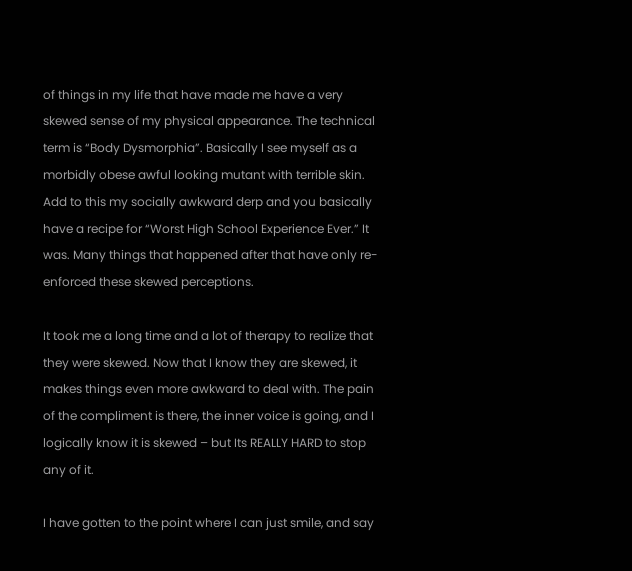of things in my life that have made me have a very skewed sense of my physical appearance. The technical term is “Body Dysmorphia”. Basically I see myself as a morbidly obese awful looking mutant with terrible skin. Add to this my socially awkward derp and you basically have a recipe for “Worst High School Experience Ever.” It was. Many things that happened after that have only re-enforced these skewed perceptions.

It took me a long time and a lot of therapy to realize that they were skewed. Now that I know they are skewed, it makes things even more awkward to deal with. The pain of the compliment is there, the inner voice is going, and I logically know it is skewed – but Its REALLY HARD to stop any of it.

I have gotten to the point where I can just smile, and say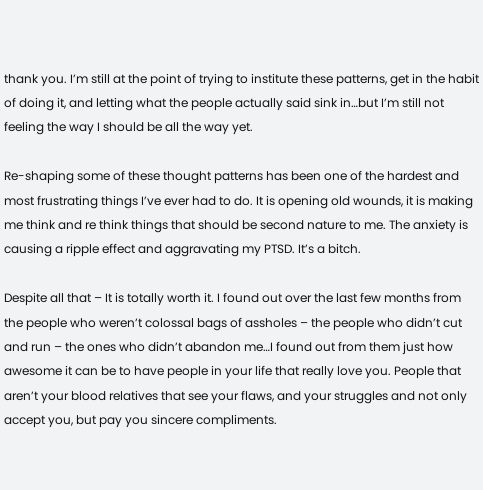thank you. I’m still at the point of trying to institute these patterns, get in the habit of doing it, and letting what the people actually said sink in…but I’m still not feeling the way I should be all the way yet.

Re-shaping some of these thought patterns has been one of the hardest and most frustrating things I’ve ever had to do. It is opening old wounds, it is making me think and re think things that should be second nature to me. The anxiety is causing a ripple effect and aggravating my PTSD. It’s a bitch.

Despite all that – It is totally worth it. I found out over the last few months from the people who weren’t colossal bags of assholes – the people who didn’t cut and run – the ones who didn’t abandon me…I found out from them just how awesome it can be to have people in your life that really love you. People that aren’t your blood relatives that see your flaws, and your struggles and not only accept you, but pay you sincere compliments.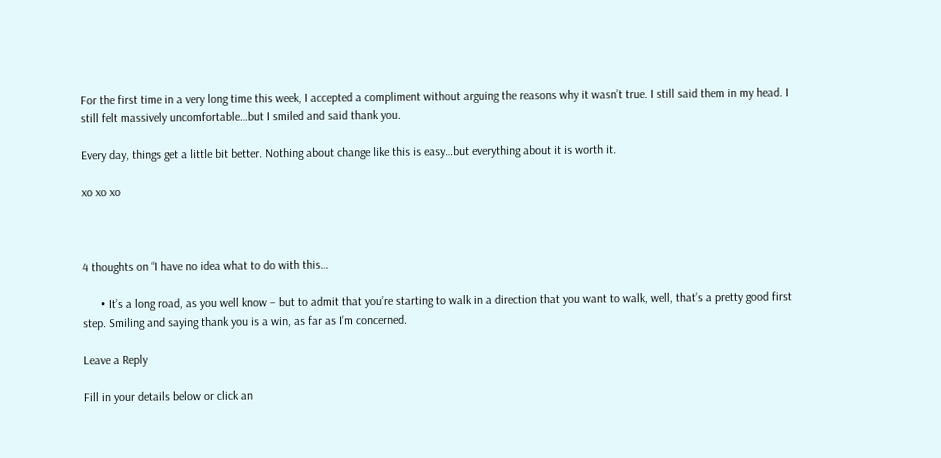For the first time in a very long time this week, I accepted a compliment without arguing the reasons why it wasn’t true. I still said them in my head. I still felt massively uncomfortable…but I smiled and said thank you.

Every day, things get a little bit better. Nothing about change like this is easy…but everything about it is worth it.

xo xo xo



4 thoughts on “I have no idea what to do with this…

      • It’s a long road, as you well know – but to admit that you’re starting to walk in a direction that you want to walk, well, that’s a pretty good first step. Smiling and saying thank you is a win, as far as I’m concerned.

Leave a Reply

Fill in your details below or click an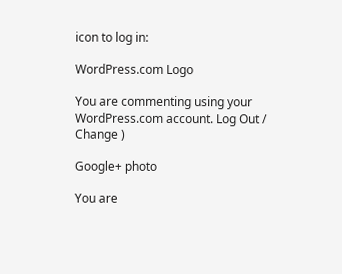icon to log in:

WordPress.com Logo

You are commenting using your WordPress.com account. Log Out /  Change )

Google+ photo

You are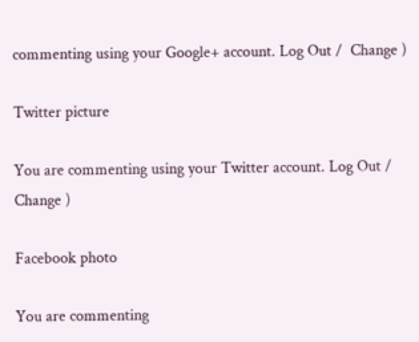commenting using your Google+ account. Log Out /  Change )

Twitter picture

You are commenting using your Twitter account. Log Out /  Change )

Facebook photo

You are commenting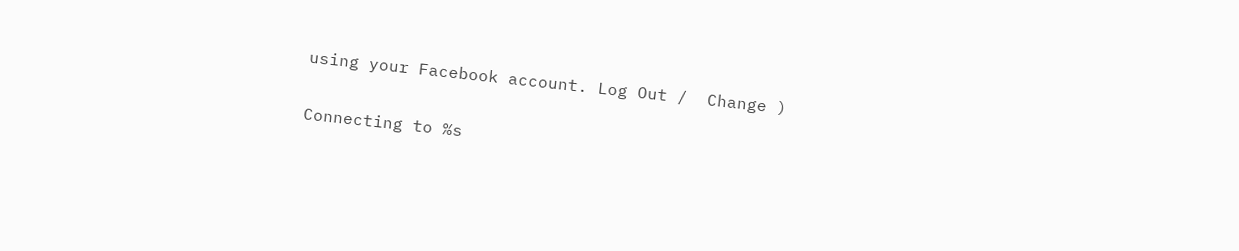using your Facebook account. Log Out /  Change )


Connecting to %s